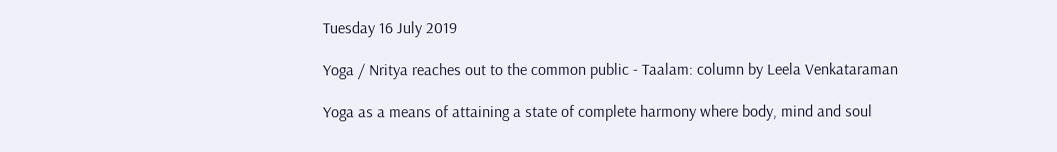Tuesday 16 July 2019

Yoga / Nritya reaches out to the common public - Taalam: column by Leela Venkataraman

Yoga as a means of attaining a state of complete harmony where body, mind and soul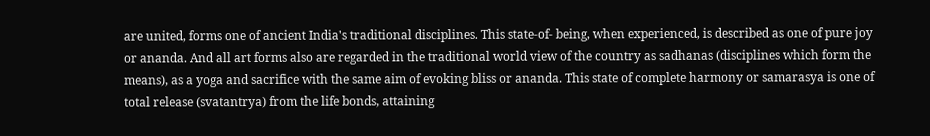are united, forms one of ancient India's traditional disciplines. This state-of- being, when experienced, is described as one of pure joy or ananda. And all art forms also are regarded in the traditional world view of the country as sadhanas (disciplines which form the means), as a yoga and sacrifice with the same aim of evoking bliss or ananda. This state of complete harmony or samarasya is one of total release (svatantrya) from the life bonds, attaining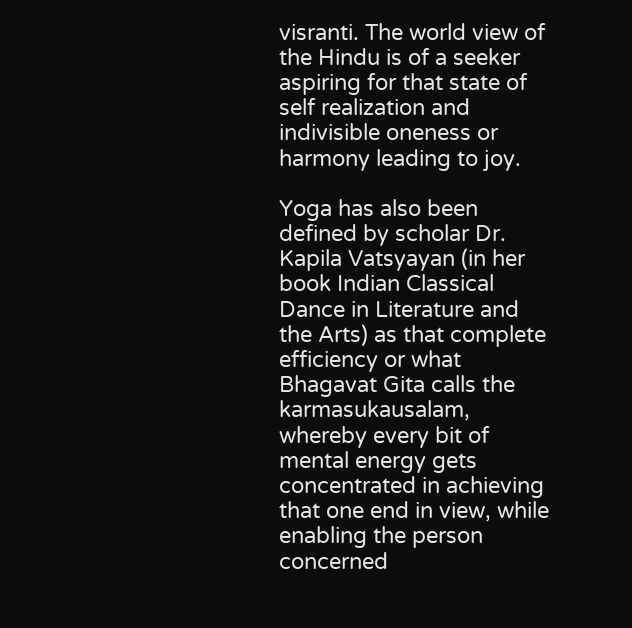visranti. The world view of the Hindu is of a seeker aspiring for that state of self realization and indivisible oneness or harmony leading to joy.

Yoga has also been defined by scholar Dr. Kapila Vatsyayan (in her book Indian Classical Dance in Literature and the Arts) as that complete efficiency or what Bhagavat Gita calls the karmasukausalam, whereby every bit of mental energy gets concentrated in achieving that one end in view, while enabling the person concerned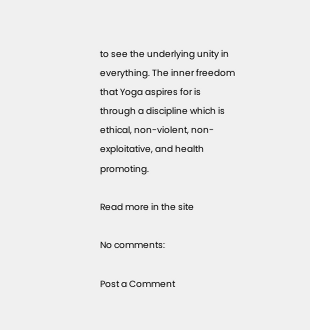to see the underlying unity in everything. The inner freedom that Yoga aspires for is through a discipline which is ethical, non-violent, non-exploitative, and health promoting.

Read more in the site

No comments:

Post a Comment